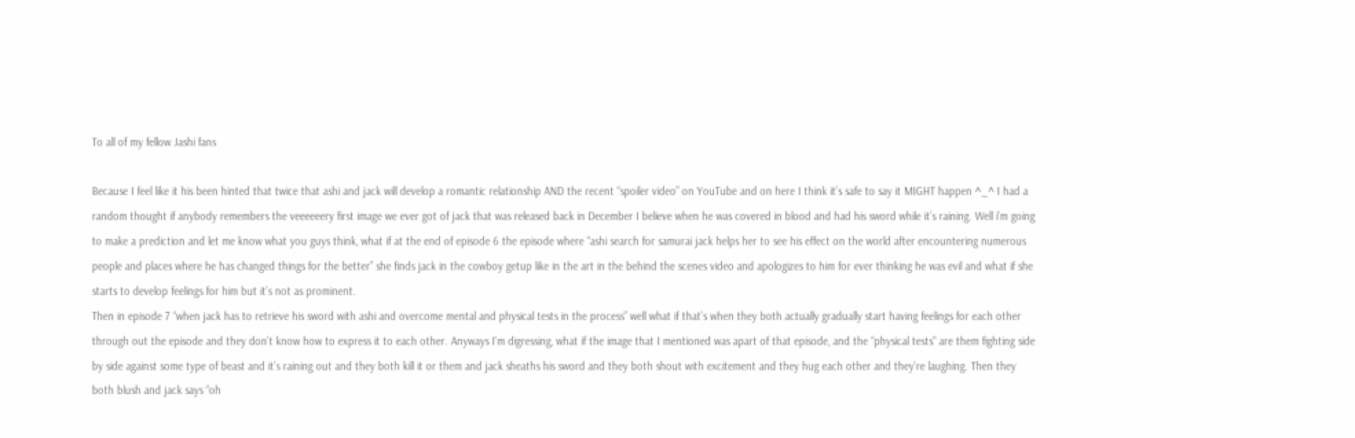To all of my fellow Jashi fans

Because I feel like it his been hinted that twice that ashi and jack will develop a romantic relationship AND the recent “spoiler video” on YouTube and on here I think it’s safe to say it MIGHT happen ^_^ I had a random thought if anybody remembers the veeeeeery first image we ever got of jack that was released back in December I believe when he was covered in blood and had his sword while it’s raining. Well i’m going to make a prediction and let me know what you guys think, what if at the end of episode 6 the episode where “ashi search for samurai jack helps her to see his effect on the world after encountering numerous people and places where he has changed things for the better” she finds jack in the cowboy getup like in the art in the behind the scenes video and apologizes to him for ever thinking he was evil and what if she starts to develop feelings for him but it’s not as prominent.
Then in episode 7 “when jack has to retrieve his sword with ashi and overcome mental and physical tests in the process” well what if that’s when they both actually gradually start having feelings for each other through out the episode and they don’t know how to express it to each other. Anyways I’m digressing, what if the image that I mentioned was apart of that episode, and the “physical tests" are them fighting side by side against some type of beast and it’s raining out and they both kill it or them and jack sheaths his sword and they both shout with excitement and they hug each other and they’re laughing. Then they both blush and jack says “oh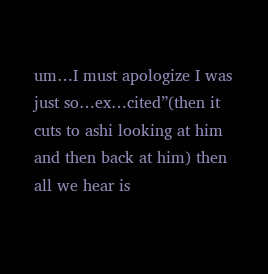um…I must apologize I was just so…ex…cited”(then it cuts to ashi looking at him and then back at him) then all we hear is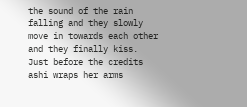the sound of the rain falling and they slowly move in towards each other and they finally kiss. Just before the credits ashi wraps her arms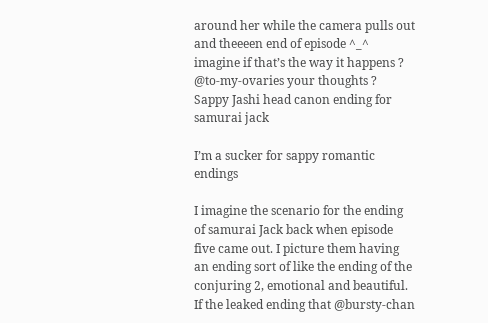around her while the camera pulls out and theeeen end of episode ^_^ imagine if that’s the way it happens ? @to-my-ovaries your thoughts ?
Sappy Jashi head canon ending for samurai jack

I’m a sucker for sappy romantic endings

I imagine the scenario for the ending of samurai Jack back when episode five came out. I picture them having an ending sort of like the ending of the conjuring 2, emotional and beautiful. If the leaked ending that @bursty-chan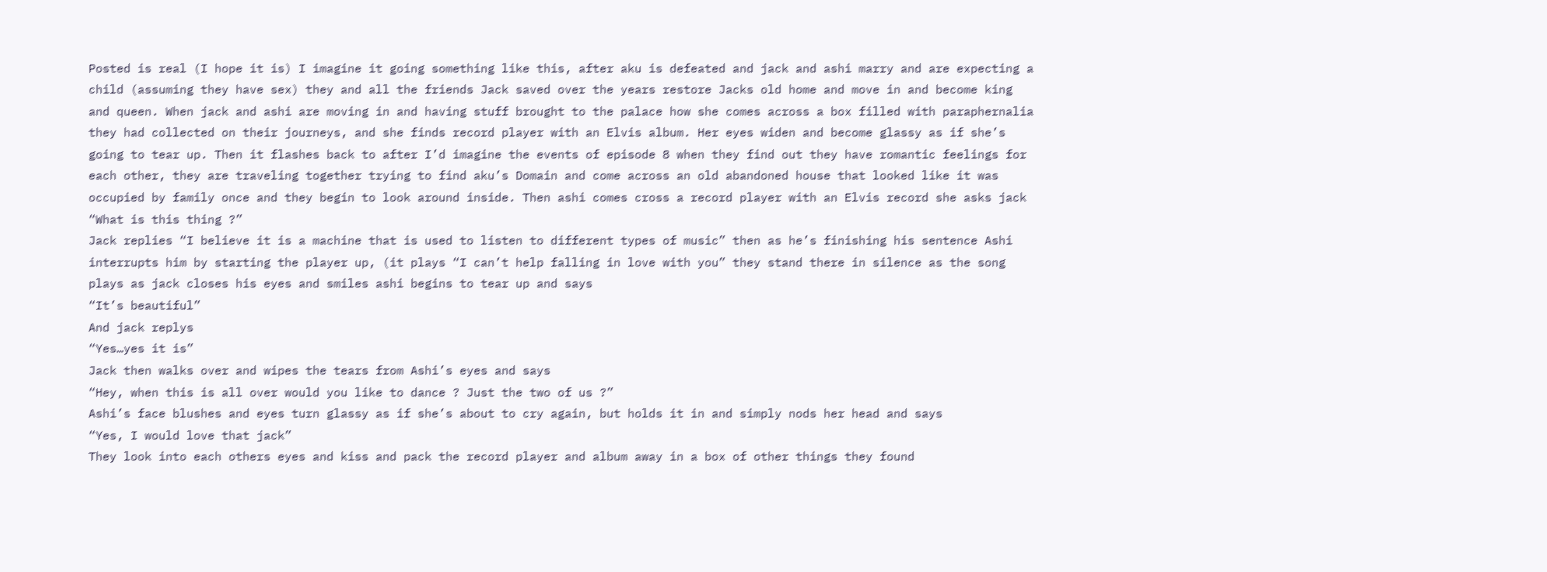Posted is real (I hope it is) I imagine it going something like this, after aku is defeated and jack and ashi marry and are expecting a child (assuming they have sex) they and all the friends Jack saved over the years restore Jacks old home and move in and become king and queen. When jack and ashi are moving in and having stuff brought to the palace how she comes across a box filled with paraphernalia they had collected on their journeys, and she finds record player with an Elvis album. Her eyes widen and become glassy as if she’s going to tear up. Then it flashes back to after I’d imagine the events of episode 8 when they find out they have romantic feelings for each other, they are traveling together trying to find aku’s Domain and come across an old abandoned house that looked like it was occupied by family once and they begin to look around inside. Then ashi comes cross a record player with an Elvis record she asks jack
“What is this thing ?”
Jack replies “I believe it is a machine that is used to listen to different types of music” then as he’s finishing his sentence Ashi interrupts him by starting the player up, (it plays “I can’t help falling in love with you” they stand there in silence as the song plays as jack closes his eyes and smiles ashi begins to tear up and says
“It’s beautiful”
And jack replys
“Yes…yes it is”
Jack then walks over and wipes the tears from Ashi’s eyes and says
“Hey, when this is all over would you like to dance ? Just the two of us ?”
Ashi’s face blushes and eyes turn glassy as if she’s about to cry again, but holds it in and simply nods her head and says
“Yes, I would love that jack”
They look into each others eyes and kiss and pack the record player and album away in a box of other things they found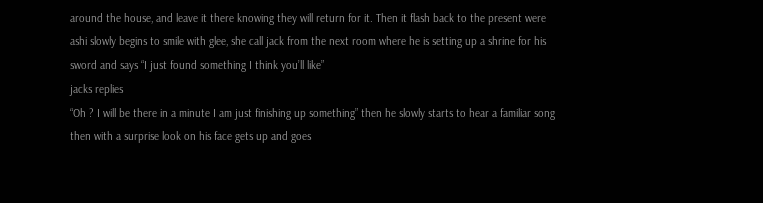around the house, and leave it there knowing they will return for it. Then it flash back to the present were ashi slowly begins to smile with glee, she call jack from the next room where he is setting up a shrine for his sword and says “I just found something I think you’ll like”
jacks replies
“Oh ? I will be there in a minute I am just finishing up something” then he slowly starts to hear a familiar song then with a surprise look on his face gets up and goes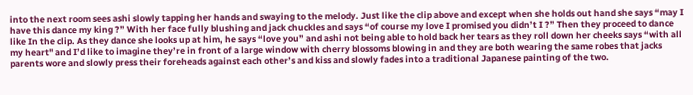into the next room sees ashi slowly tapping her hands and swaying to the melody. Just like the clip above and except when she holds out hand she says “may I have this dance my king ?” With her face fully blushing and jack chuckles and says “of course my love I promised you didn’t I ?” Then they proceed to dance like In the clip. As they dance she looks up at him, he says “love you” and ashi not being able to hold back her tears as they roll down her cheeks says “with all my heart" and I’d like to imagine they’re in front of a large window with cherry blossoms blowing in and they are both wearing the same robes that jacks parents wore and slowly press their foreheads against each other’s and kiss and slowly fades into a traditional Japanese painting of the two.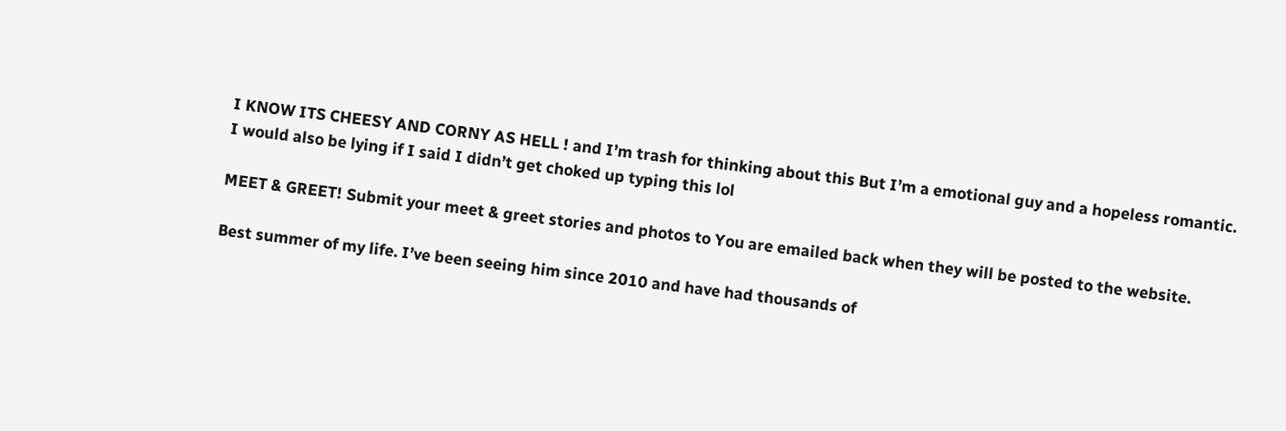I KNOW ITS CHEESY AND CORNY AS HELL ! and I’m trash for thinking about this But I’m a emotional guy and a hopeless romantic. I would also be lying if I said I didn’t get choked up typing this lol

MEET & GREET! Submit your meet & greet stories and photos to You are emailed back when they will be posted to the website.

Best summer of my life. I’ve been seeing him since 2010 and have had thousands of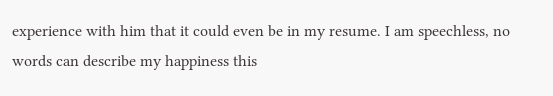experience with him that it could even be in my resume. I am speechless, no words can describe my happiness this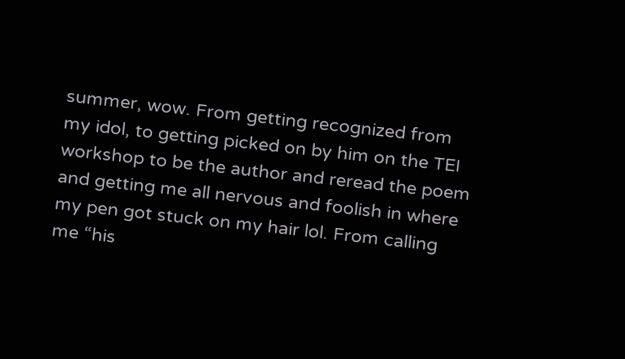summer, wow. From getting recognized from my idol, to getting picked on by him on the TEI workshop to be the author and reread the poem and getting me all nervous and foolish in where my pen got stuck on my hair lol. From calling me “his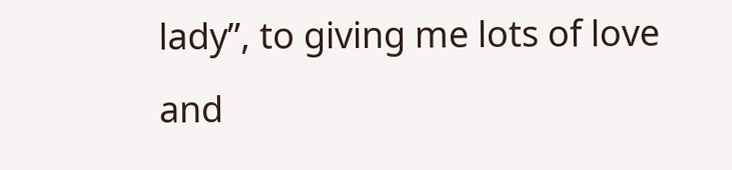lady”, to giving me lots of love and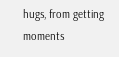hugs, from getting moments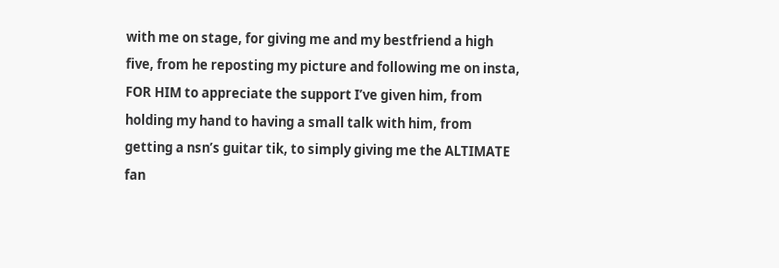with me on stage, for giving me and my bestfriend a high five, from he reposting my picture and following me on insta, FOR HIM to appreciate the support I’ve given him, from holding my hand to having a small talk with him, from getting a nsn’s guitar tik, to simply giving me the ALTIMATE fan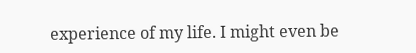experience of my life. I might even be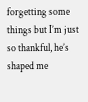forgetting some things but I’m just so thankful, he’s shaped me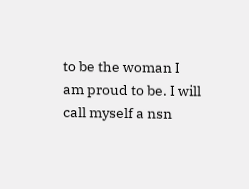to be the woman I am proud to be. I will call myself a nsn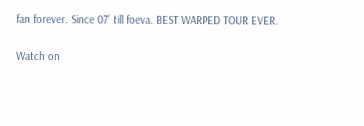fan forever. Since 07’ till foeva. BEST WARPED TOUR EVER.

Watch on